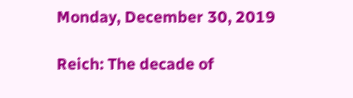Monday, December 30, 2019

Reich: The decade of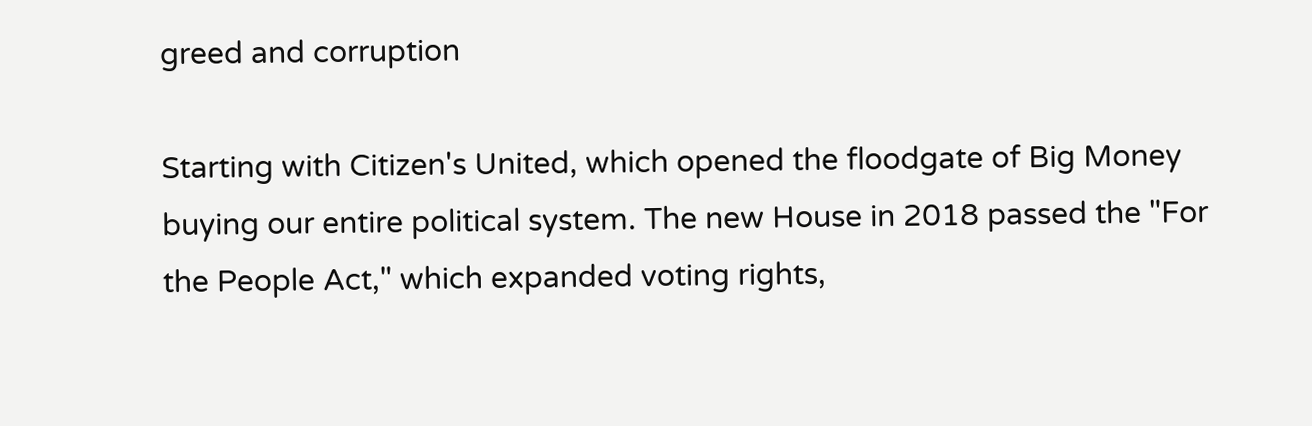greed and corruption

Starting with Citizen's United, which opened the floodgate of Big Money buying our entire political system. The new House in 2018 passed the "For the People Act," which expanded voting rights,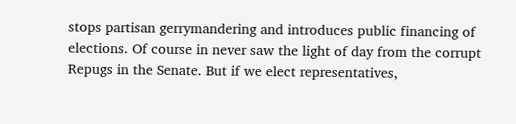stops partisan gerrymandering and introduces public financing of elections. Of course in never saw the light of day from the corrupt Repugs in the Senate. But if we elect representatives,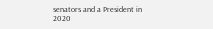senators and a President in 2020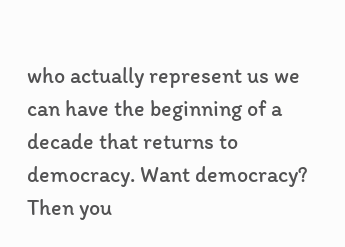who actually represent us we can have the beginning of a decade that returns to democracy. Want democracy? Then you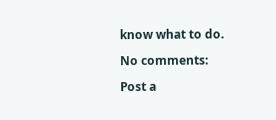know what to do.

No comments:

Post a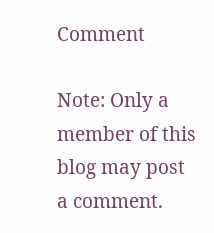Comment

Note: Only a member of this blog may post a comment.